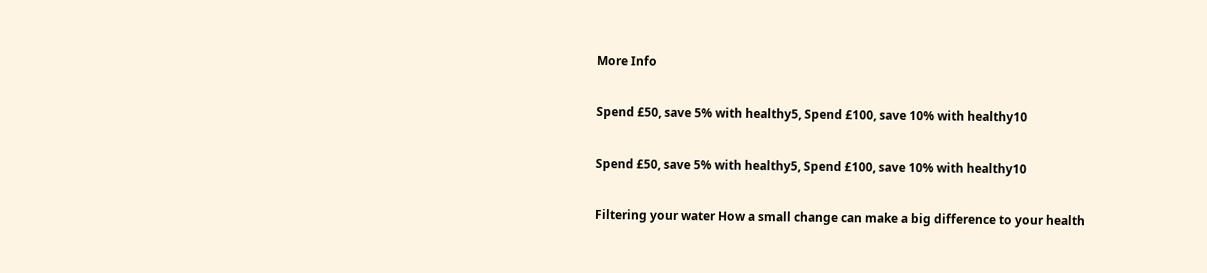More Info

Spend £50, save 5% with healthy5, Spend £100, save 10% with healthy10

Spend £50, save 5% with healthy5, Spend £100, save 10% with healthy10

Filtering your water How a small change can make a big difference to your health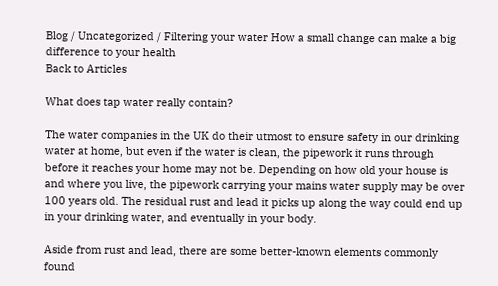Blog / Uncategorized / Filtering your water How a small change can make a big difference to your health
Back to Articles

What does tap water really contain?

The water companies in the UK do their utmost to ensure safety in our drinking water at home, but even if the water is clean, the pipework it runs through before it reaches your home may not be. Depending on how old your house is and where you live, the pipework carrying your mains water supply may be over 100 years old. The residual rust and lead it picks up along the way could end up in your drinking water, and eventually in your body.

Aside from rust and lead, there are some better-known elements commonly found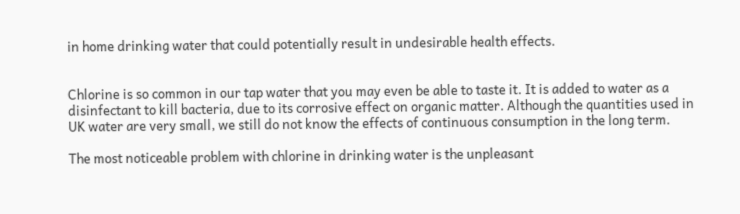in home drinking water that could potentially result in undesirable health effects.


Chlorine is so common in our tap water that you may even be able to taste it. It is added to water as a disinfectant to kill bacteria, due to its corrosive effect on organic matter. Although the quantities used in UK water are very small, we still do not know the effects of continuous consumption in the long term.

The most noticeable problem with chlorine in drinking water is the unpleasant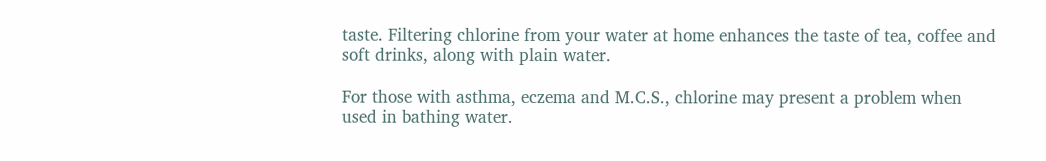taste. Filtering chlorine from your water at home enhances the taste of tea, coffee and soft drinks, along with plain water.

For those with asthma, eczema and M.C.S., chlorine may present a problem when used in bathing water.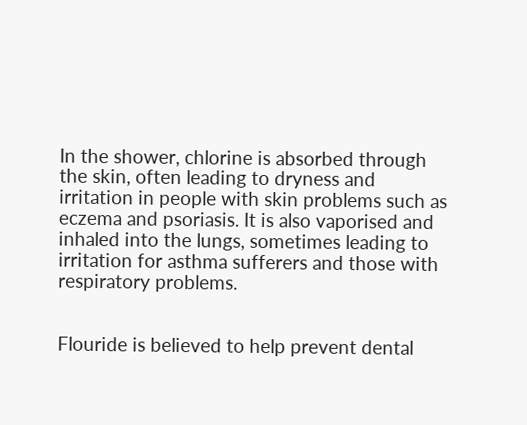In the shower, chlorine is absorbed through the skin, often leading to dryness and irritation in people with skin problems such as eczema and psoriasis. It is also vaporised and inhaled into the lungs, sometimes leading to irritation for asthma sufferers and those with respiratory problems.


Flouride is believed to help prevent dental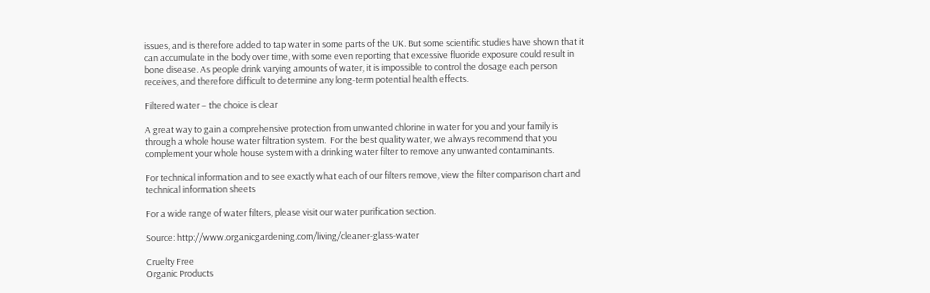issues, and is therefore added to tap water in some parts of the UK. But some scientific studies have shown that it can accumulate in the body over time, with some even reporting that excessive fluoride exposure could result in bone disease. As people drink varying amounts of water, it is impossible to control the dosage each person receives, and therefore difficult to determine any long-term potential health effects.

Filtered water – the choice is clear

A great way to gain a comprehensive protection from unwanted chlorine in water for you and your family is through a whole house water filtration system.  For the best quality water, we always recommend that you complement your whole house system with a drinking water filter to remove any unwanted contaminants.

For technical information and to see exactly what each of our filters remove, view the filter comparison chart and technical information sheets

For a wide range of water filters, please visit our water purification section.

Source: http://www.organicgardening.com/living/cleaner-glass-water

Cruelty Free
Organic Products